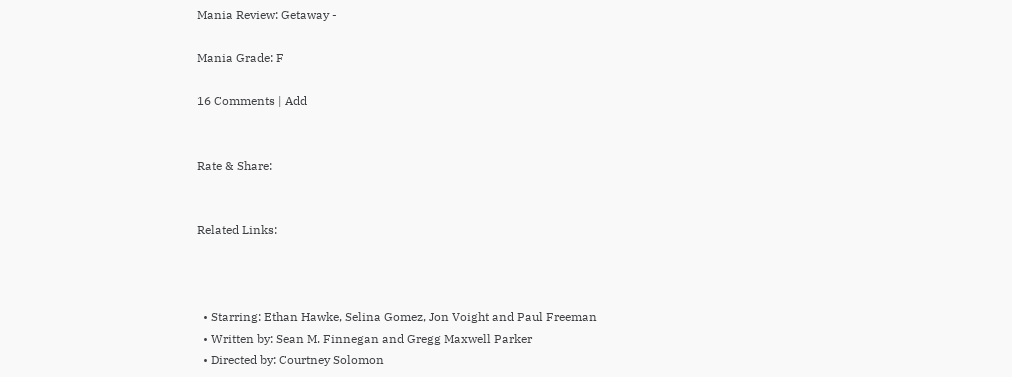Mania Review: Getaway -

Mania Grade: F

16 Comments | Add


Rate & Share:


Related Links:



  • Starring: Ethan Hawke, Selina Gomez, Jon Voight and Paul Freeman
  • Written by: Sean M. Finnegan and Gregg Maxwell Parker
  • Directed by: Courtney Solomon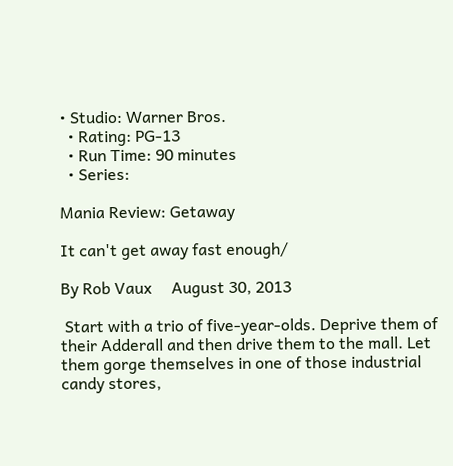• Studio: Warner Bros.
  • Rating: PG-13
  • Run Time: 90 minutes
  • Series:

Mania Review: Getaway

It can't get away fast enough/

By Rob Vaux     August 30, 2013

 Start with a trio of five-year-olds. Deprive them of their Adderall and then drive them to the mall. Let them gorge themselves in one of those industrial candy stores,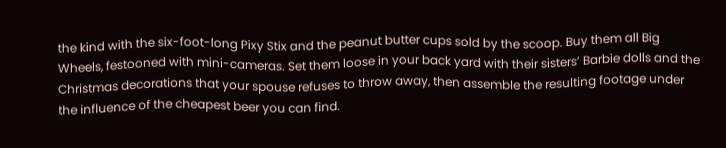the kind with the six-foot-long Pixy Stix and the peanut butter cups sold by the scoop. Buy them all Big Wheels, festooned with mini-cameras. Set them loose in your back yard with their sisters’ Barbie dolls and the Christmas decorations that your spouse refuses to throw away, then assemble the resulting footage under the influence of the cheapest beer you can find.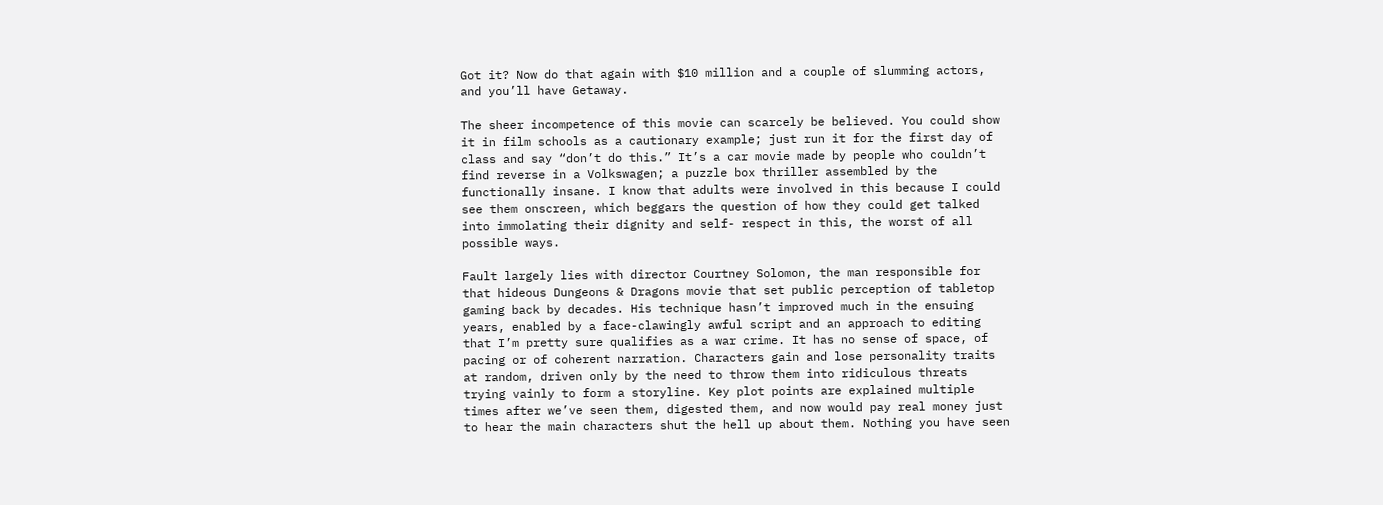Got it? Now do that again with $10 million and a couple of slumming actors, and you’ll have Getaway.

The sheer incompetence of this movie can scarcely be believed. You could show it in film schools as a cautionary example; just run it for the first day of class and say “don’t do this.” It’s a car movie made by people who couldn’t find reverse in a Volkswagen; a puzzle box thriller assembled by the functionally insane. I know that adults were involved in this because I could see them onscreen, which beggars the question of how they could get talked into immolating their dignity and self- respect in this, the worst of all possible ways.

Fault largely lies with director Courtney Solomon, the man responsible for that hideous Dungeons & Dragons movie that set public perception of tabletop gaming back by decades. His technique hasn’t improved much in the ensuing years, enabled by a face-clawingly awful script and an approach to editing that I’m pretty sure qualifies as a war crime. It has no sense of space, of pacing or of coherent narration. Characters gain and lose personality traits at random, driven only by the need to throw them into ridiculous threats trying vainly to form a storyline. Key plot points are explained multiple times after we’ve seen them, digested them, and now would pay real money just to hear the main characters shut the hell up about them. Nothing you have seen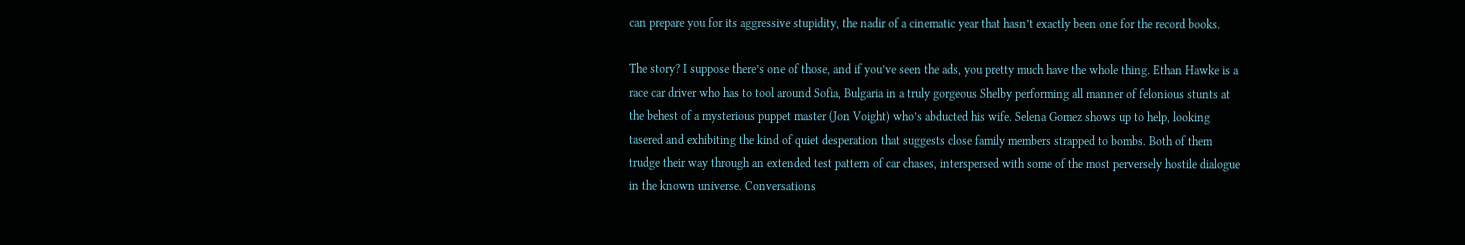can prepare you for its aggressive stupidity, the nadir of a cinematic year that hasn’t exactly been one for the record books.

The story? I suppose there’s one of those, and if you’ve seen the ads, you pretty much have the whole thing. Ethan Hawke is a race car driver who has to tool around Sofia, Bulgaria in a truly gorgeous Shelby performing all manner of felonious stunts at the behest of a mysterious puppet master (Jon Voight) who’s abducted his wife. Selena Gomez shows up to help, looking tasered and exhibiting the kind of quiet desperation that suggests close family members strapped to bombs. Both of them trudge their way through an extended test pattern of car chases, interspersed with some of the most perversely hostile dialogue in the known universe. Conversations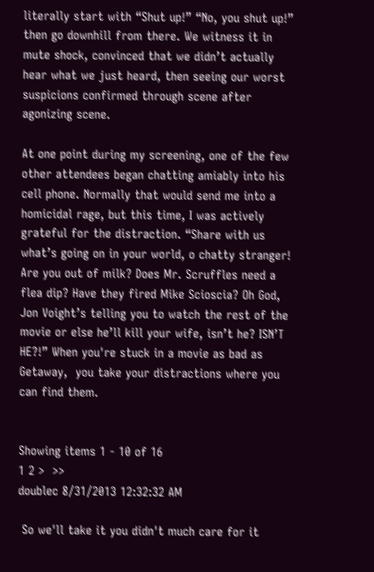literally start with “Shut up!” “No, you shut up!” then go downhill from there. We witness it in mute shock, convinced that we didn’t actually hear what we just heard, then seeing our worst suspicions confirmed through scene after agonizing scene.

At one point during my screening, one of the few other attendees began chatting amiably into his cell phone. Normally that would send me into a homicidal rage, but this time, I was actively grateful for the distraction. “Share with us what’s going on in your world, o chatty stranger! Are you out of milk? Does Mr. Scruffles need a flea dip? Have they fired Mike Scioscia? Oh God, Jon Voight’s telling you to watch the rest of the movie or else he’ll kill your wife, isn’t he? ISN’T HE?!” When you're stuck in a movie as bad as Getaway,  you take your distractions where you can find them.


Showing items 1 - 10 of 16
1 2 >  >>
doublec 8/31/2013 12:32:32 AM

 So we'll take it you didn't much care for it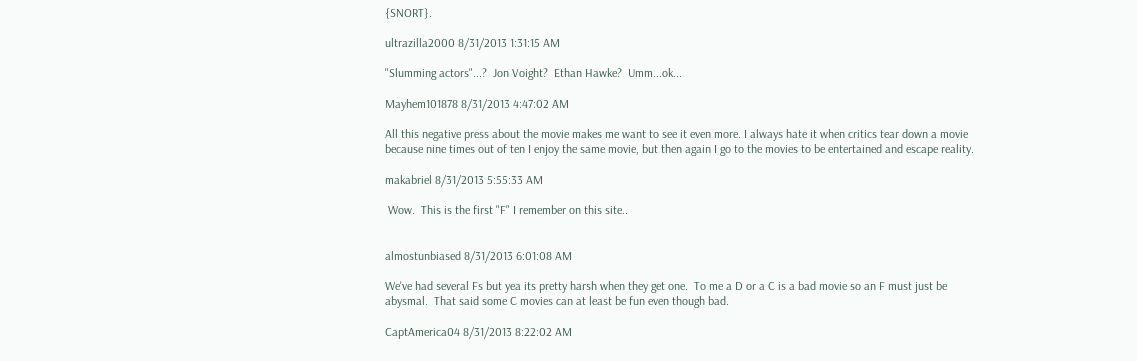{SNORT}.

ultrazilla2000 8/31/2013 1:31:15 AM

"Slumming actors"...?  Jon Voight?  Ethan Hawke?  Umm...ok...

Mayhem101878 8/31/2013 4:47:02 AM

All this negative press about the movie makes me want to see it even more. I always hate it when critics tear down a movie because nine times out of ten I enjoy the same movie, but then again I go to the movies to be entertained and escape reality.

makabriel 8/31/2013 5:55:33 AM

 Wow.  This is the first "F" I remember on this site..


almostunbiased 8/31/2013 6:01:08 AM

We've had several Fs but yea its pretty harsh when they get one.  To me a D or a C is a bad movie so an F must just be abysmal.  That said some C movies can at least be fun even though bad.

CaptAmerica04 8/31/2013 8:22:02 AM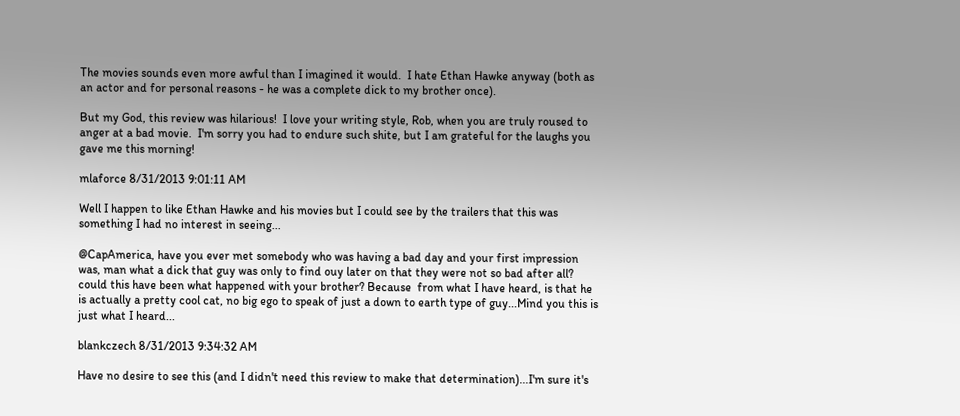The movies sounds even more awful than I imagined it would.  I hate Ethan Hawke anyway (both as an actor and for personal reasons - he was a complete dick to my brother once).

But my God, this review was hilarious!  I love your writing style, Rob, when you are truly roused to anger at a bad movie.  I'm sorry you had to endure such shite, but I am grateful for the laughs you gave me this morning!

mlaforce 8/31/2013 9:01:11 AM

Well I happen to like Ethan Hawke and his movies but I could see by the trailers that this was something I had no interest in seeing...

@CapAmerica, have you ever met somebody who was having a bad day and your first impression was, man what a dick that guy was only to find ouy later on that they were not so bad after all? could this have been what happened with your brother? Because  from what I have heard, is that he is actually a pretty cool cat, no big ego to speak of just a down to earth type of guy...Mind you this is just what I heard...

blankczech 8/31/2013 9:34:32 AM

Have no desire to see this (and I didn't need this review to make that determination)...I'm sure it's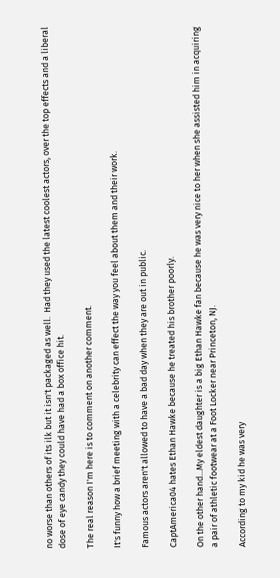no worse than others of its ilk but it isn't packaged as well.  Had they used the latest coolest actors, over the top effects and a liberal dose of eye candy they could have had a box office hit.

The real reason I'm here is to comment on another comment.

It's funny how a brief meeting with a celebrity can effect the way you feel about them and their work.

Famous actors aren't allowed to have a bad day when they are out in public.

CaptAmerica04 hates Ethan Hawke because he treated his brother poorly.

On the other hand...My eldest daughter is a big Ethan Hawke fan because he was very nice to her when she assisted him in acquiring a pair of athletic footwear at a Foot Locker near Princeton, NJ.

According to my kid he was very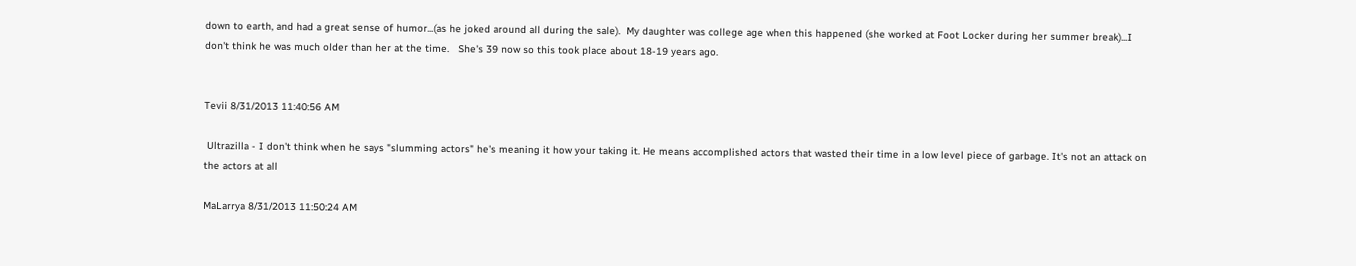down to earth, and had a great sense of humor...(as he joked around all during the sale).  My daughter was college age when this happened (she worked at Foot Locker during her summer break)...I don't think he was much older than her at the time.   She's 39 now so this took place about 18-19 years ago.


Tevii 8/31/2013 11:40:56 AM

 Ultrazilla - I don't think when he says "slumming actors" he's meaning it how your taking it. He means accomplished actors that wasted their time in a low level piece of garbage. It's not an attack on the actors at all

MaLarrya 8/31/2013 11:50:24 AM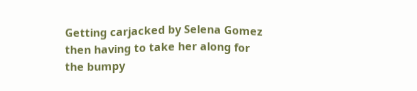Getting carjacked by Selena Gomez then having to take her along for the bumpy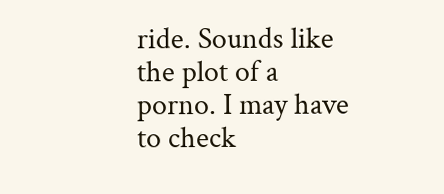ride. Sounds like the plot of a porno. I may have to check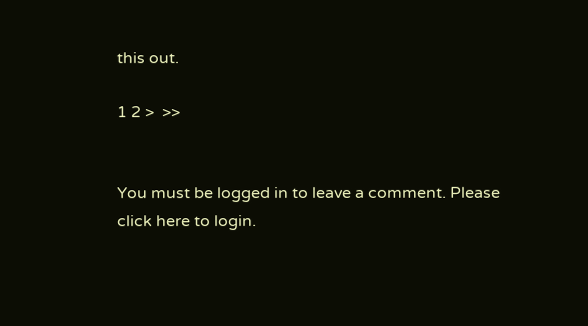this out.

1 2 >  >>


You must be logged in to leave a comment. Please click here to login.